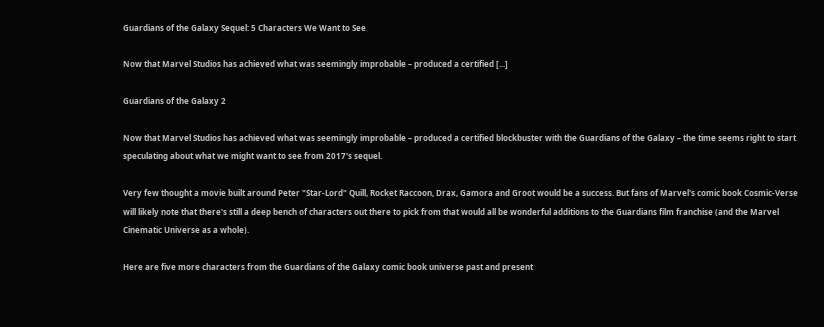Guardians of the Galaxy Sequel: 5 Characters We Want to See

Now that Marvel Studios has achieved what was seemingly improbable – produced a certified [...]

Guardians of the Galaxy 2

Now that Marvel Studios has achieved what was seemingly improbable – produced a certified blockbuster with the Guardians of the Galaxy – the time seems right to start speculating about what we might want to see from 2017's sequel.

Very few thought a movie built around Peter "Star-Lord" Quill, Rocket Raccoon, Drax, Gamora and Groot would be a success. But fans of Marvel's comic book Cosmic-Verse will likely note that there's still a deep bench of characters out there to pick from that would all be wonderful additions to the Guardians film franchise (and the Marvel Cinematic Universe as a whole).

Here are five more characters from the Guardians of the Galaxy comic book universe past and present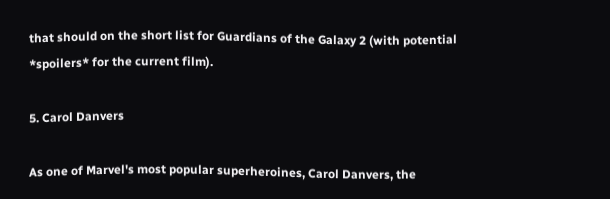that should on the short list for Guardians of the Galaxy 2 (with potential *spoilers* for the current film).

5. Carol Danvers

As one of Marvel's most popular superheroines, Carol Danvers, the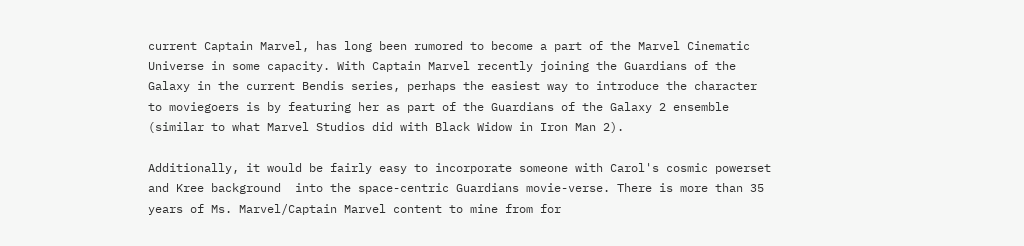current Captain Marvel, has long been rumored to become a part of the Marvel Cinematic Universe in some capacity. With Captain Marvel recently joining the Guardians of the Galaxy in the current Bendis series, perhaps the easiest way to introduce the character to moviegoers is by featuring her as part of the Guardians of the Galaxy 2 ensemble (similar to what Marvel Studios did with Black Widow in Iron Man 2).

Additionally, it would be fairly easy to incorporate someone with Carol's cosmic powerset and Kree background  into the space-centric Guardians movie-verse. There is more than 35 years of Ms. Marvel/Captain Marvel content to mine from for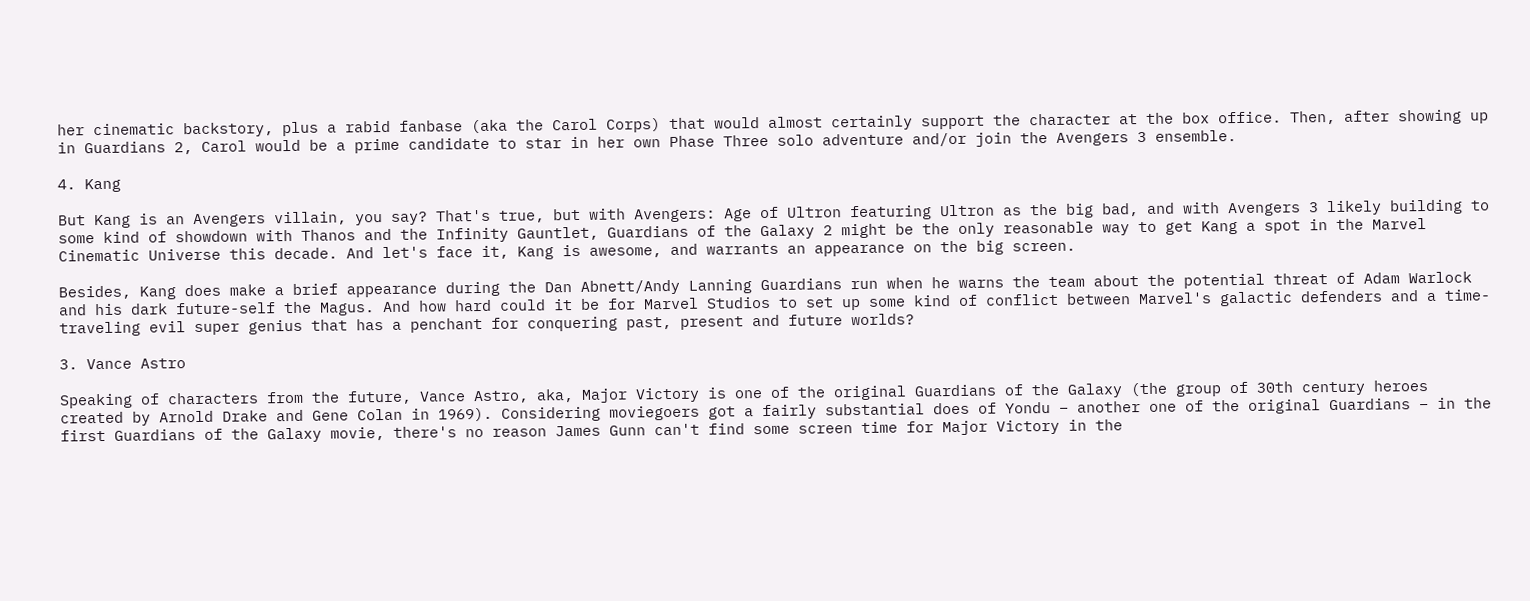her cinematic backstory, plus a rabid fanbase (aka the Carol Corps) that would almost certainly support the character at the box office. Then, after showing up in Guardians 2, Carol would be a prime candidate to star in her own Phase Three solo adventure and/or join the Avengers 3 ensemble.

4. Kang

But Kang is an Avengers villain, you say? That's true, but with Avengers: Age of Ultron featuring Ultron as the big bad, and with Avengers 3 likely building to some kind of showdown with Thanos and the Infinity Gauntlet, Guardians of the Galaxy 2 might be the only reasonable way to get Kang a spot in the Marvel Cinematic Universe this decade. And let's face it, Kang is awesome, and warrants an appearance on the big screen.

Besides, Kang does make a brief appearance during the Dan Abnett/Andy Lanning Guardians run when he warns the team about the potential threat of Adam Warlock and his dark future-self the Magus. And how hard could it be for Marvel Studios to set up some kind of conflict between Marvel's galactic defenders and a time-traveling evil super genius that has a penchant for conquering past, present and future worlds?

3. Vance Astro

Speaking of characters from the future, Vance Astro, aka, Major Victory is one of the original Guardians of the Galaxy (the group of 30th century heroes created by Arnold Drake and Gene Colan in 1969). Considering moviegoers got a fairly substantial does of Yondu – another one of the original Guardians – in the first Guardians of the Galaxy movie, there's no reason James Gunn can't find some screen time for Major Victory in the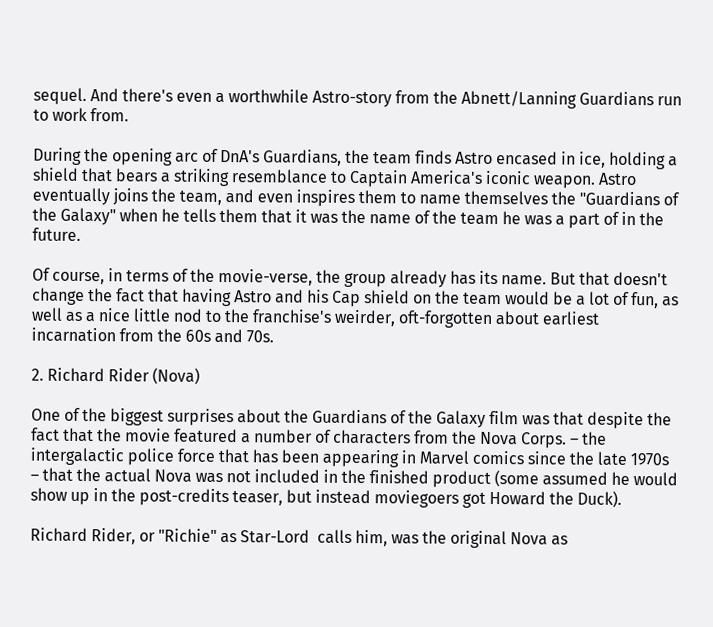sequel. And there's even a worthwhile Astro-story from the Abnett/Lanning Guardians run to work from.

During the opening arc of DnA's Guardians, the team finds Astro encased in ice, holding a shield that bears a striking resemblance to Captain America's iconic weapon. Astro eventually joins the team, and even inspires them to name themselves the "Guardians of the Galaxy" when he tells them that it was the name of the team he was a part of in the future.

Of course, in terms of the movie-verse, the group already has its name. But that doesn't change the fact that having Astro and his Cap shield on the team would be a lot of fun, as well as a nice little nod to the franchise's weirder, oft-forgotten about earliest incarnation from the 60s and 70s.

2. Richard Rider (Nova)

One of the biggest surprises about the Guardians of the Galaxy film was that despite the fact that the movie featured a number of characters from the Nova Corps. – the intergalactic police force that has been appearing in Marvel comics since the late 1970s – that the actual Nova was not included in the finished product (some assumed he would show up in the post-credits teaser, but instead moviegoers got Howard the Duck).

Richard Rider, or "Richie" as Star-Lord  calls him, was the original Nova as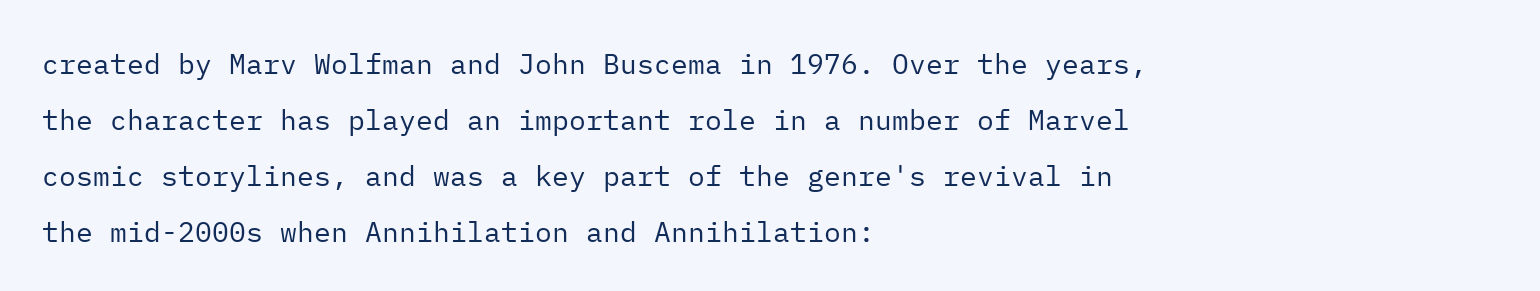created by Marv Wolfman and John Buscema in 1976. Over the years, the character has played an important role in a number of Marvel cosmic storylines, and was a key part of the genre's revival in the mid-2000s when Annihilation and Annihilation: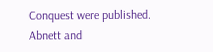Conquest were published. Abnett and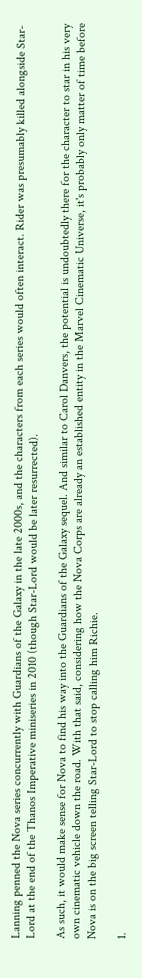Lanning penned the Nova series concurrently with Guardians of the Galaxy in the late 2000s, and the characters from each series would often interact. Rider was presumably killed alongside Star-Lord at the end of the Thanos Imperative miniseries in 2010 (though Star-Lord would be later resurrected).

As such, it would make sense for Nova to find his way into the Guardians of the Galaxy sequel. And similar to Carol Danvers, the potential is undoubtedly there for the character to star in his very own cinematic vehicle down the road. With that said, considering how the Nova Corps are already an established entity in the Marvel Cinematic Universe, it's probably only matter of time before Nova is on the big screen telling Star-Lord to stop calling him Richie.

1.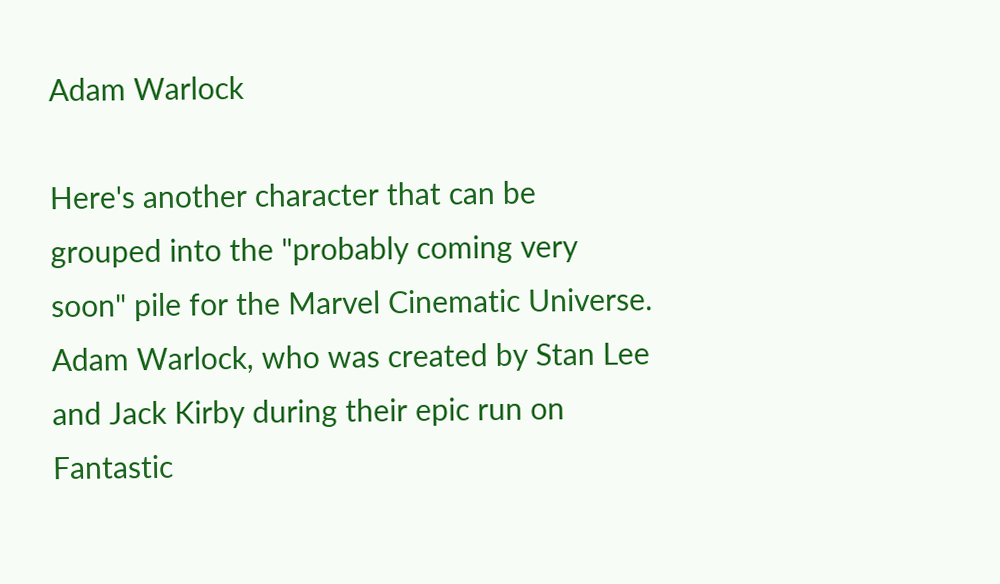Adam Warlock

Here's another character that can be grouped into the "probably coming very soon" pile for the Marvel Cinematic Universe. Adam Warlock, who was created by Stan Lee and Jack Kirby during their epic run on Fantastic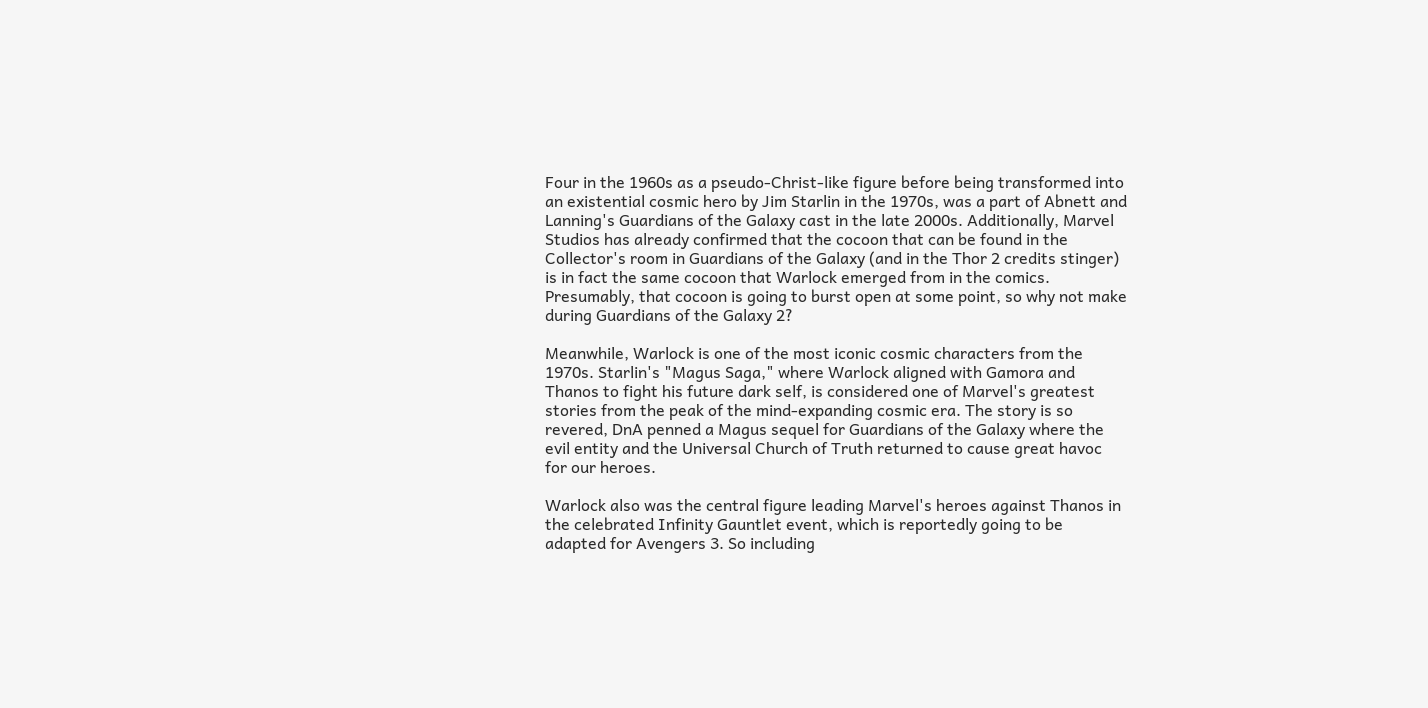Four in the 1960s as a pseudo-Christ-like figure before being transformed into an existential cosmic hero by Jim Starlin in the 1970s, was a part of Abnett and Lanning's Guardians of the Galaxy cast in the late 2000s. Additionally, Marvel Studios has already confirmed that the cocoon that can be found in the Collector's room in Guardians of the Galaxy (and in the Thor 2 credits stinger) is in fact the same cocoon that Warlock emerged from in the comics. Presumably, that cocoon is going to burst open at some point, so why not make during Guardians of the Galaxy 2?

Meanwhile, Warlock is one of the most iconic cosmic characters from the 1970s. Starlin's "Magus Saga," where Warlock aligned with Gamora and Thanos to fight his future dark self, is considered one of Marvel's greatest stories from the peak of the mind-expanding cosmic era. The story is so revered, DnA penned a Magus sequel for Guardians of the Galaxy where the evil entity and the Universal Church of Truth returned to cause great havoc for our heroes.

Warlock also was the central figure leading Marvel's heroes against Thanos in the celebrated Infinity Gauntlet event, which is reportedly going to be adapted for Avengers 3. So including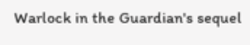Warlock in the Guardian's sequel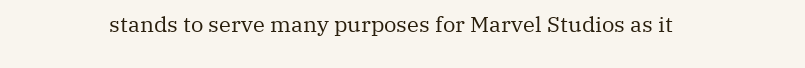stands to serve many purposes for Marvel Studios as it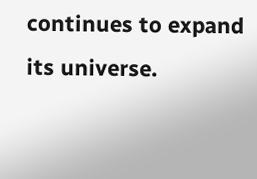continues to expand its universe.